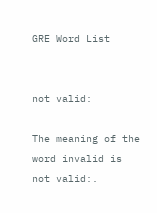GRE Word List


not valid:

The meaning of the word invalid is not valid:.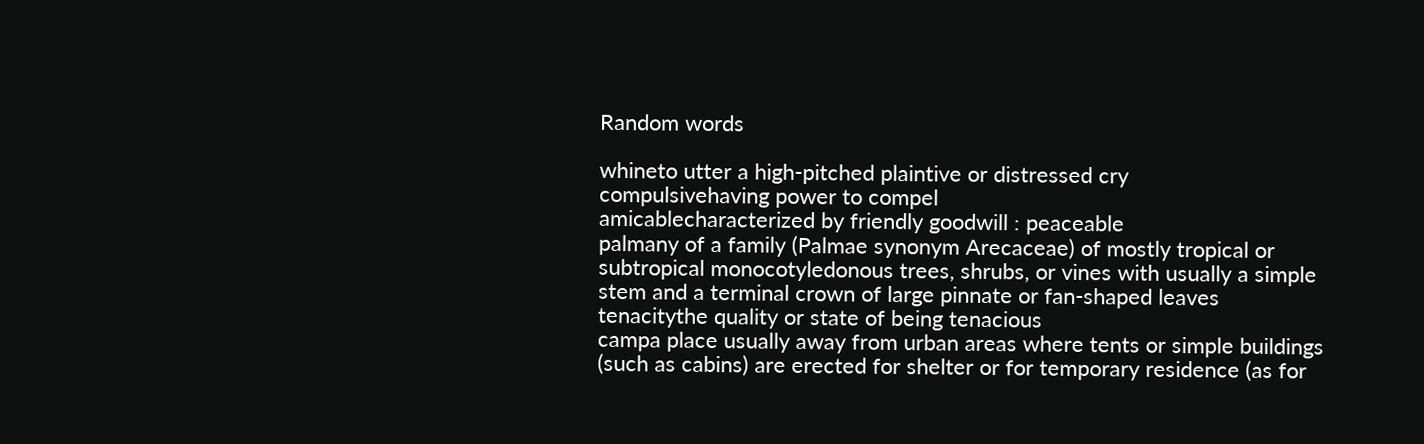Random words

whineto utter a high-pitched plaintive or distressed cry
compulsivehaving power to compel
amicablecharacterized by friendly goodwill : peaceable
palmany of a family (Palmae synonym Arecaceae) of mostly tropical or subtropical monocotyledonous trees, shrubs, or vines with usually a simple stem and a terminal crown of large pinnate or fan-shaped leaves
tenacitythe quality or state of being tenacious
campa place usually away from urban areas where tents or simple buildings (such as cabins) are erected for shelter or for temporary residence (as for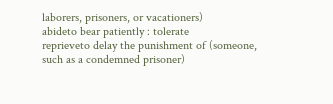laborers, prisoners, or vacationers)
abideto bear patiently : tolerate
reprieveto delay the punishment of (someone, such as a condemned prisoner)